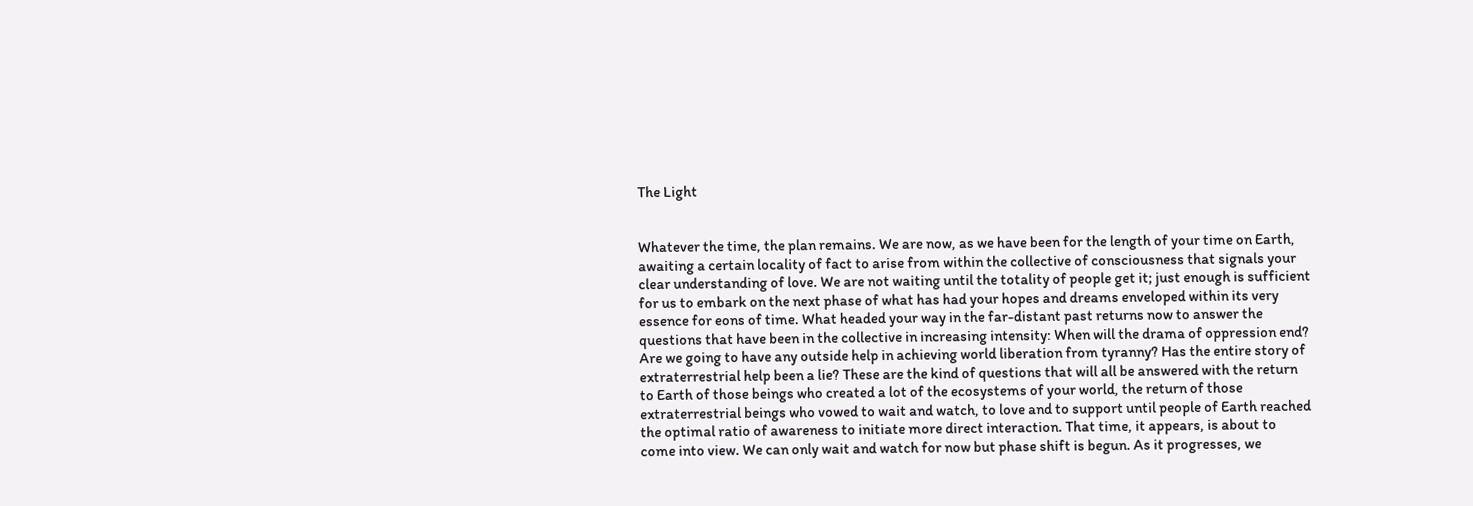The Light


Whatever the time, the plan remains. We are now, as we have been for the length of your time on Earth, awaiting a certain locality of fact to arise from within the collective of consciousness that signals your clear understanding of love. We are not waiting until the totality of people get it; just enough is sufficient for us to embark on the next phase of what has had your hopes and dreams enveloped within its very essence for eons of time. What headed your way in the far-distant past returns now to answer the questions that have been in the collective in increasing intensity: When will the drama of oppression end? Are we going to have any outside help in achieving world liberation from tyranny? Has the entire story of extraterrestrial help been a lie? These are the kind of questions that will all be answered with the return to Earth of those beings who created a lot of the ecosystems of your world, the return of those extraterrestrial beings who vowed to wait and watch, to love and to support until people of Earth reached the optimal ratio of awareness to initiate more direct interaction. That time, it appears, is about to come into view. We can only wait and watch for now but phase shift is begun. As it progresses, we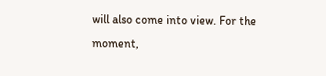will also come into view. For the moment,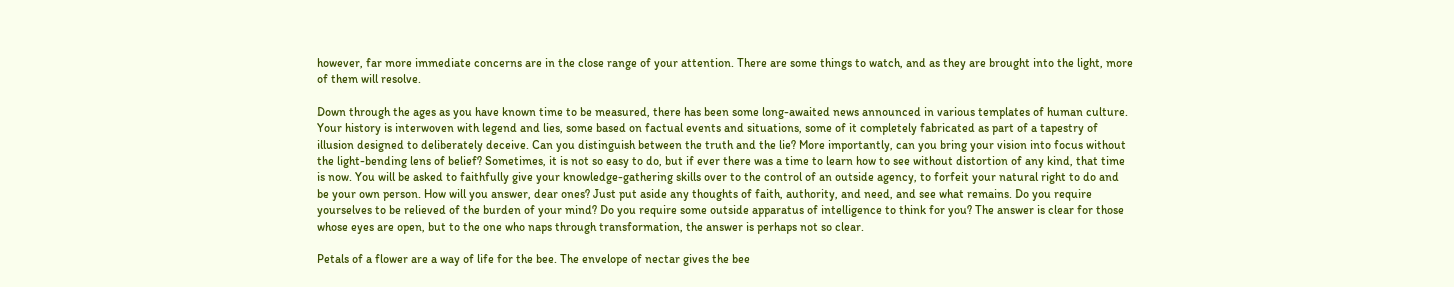however, far more immediate concerns are in the close range of your attention. There are some things to watch, and as they are brought into the light, more of them will resolve.

Down through the ages as you have known time to be measured, there has been some long-awaited news announced in various templates of human culture. Your history is interwoven with legend and lies, some based on factual events and situations, some of it completely fabricated as part of a tapestry of illusion designed to deliberately deceive. Can you distinguish between the truth and the lie? More importantly, can you bring your vision into focus without the light-bending lens of belief? Sometimes, it is not so easy to do, but if ever there was a time to learn how to see without distortion of any kind, that time is now. You will be asked to faithfully give your knowledge-gathering skills over to the control of an outside agency, to forfeit your natural right to do and be your own person. How will you answer, dear ones? Just put aside any thoughts of faith, authority, and need, and see what remains. Do you require yourselves to be relieved of the burden of your mind? Do you require some outside apparatus of intelligence to think for you? The answer is clear for those whose eyes are open, but to the one who naps through transformation, the answer is perhaps not so clear.

Petals of a flower are a way of life for the bee. The envelope of nectar gives the bee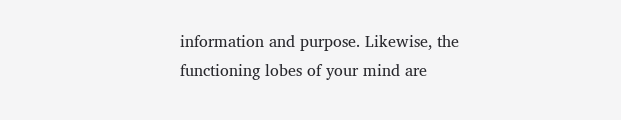information and purpose. Likewise, the functioning lobes of your mind are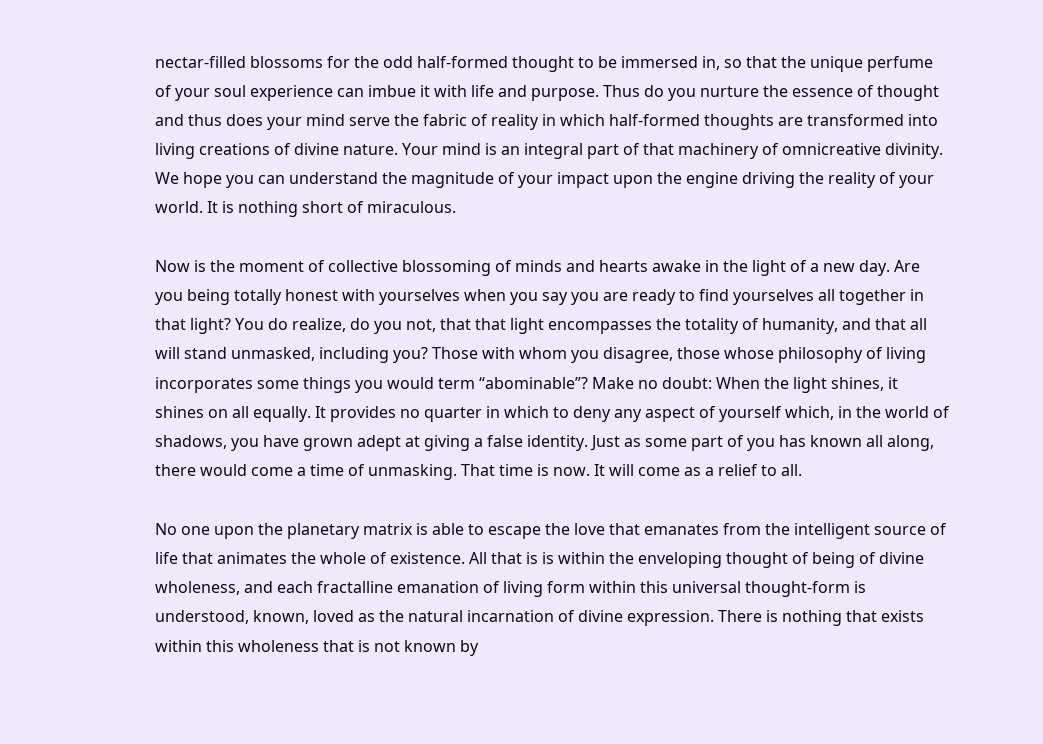nectar-filled blossoms for the odd half-formed thought to be immersed in, so that the unique perfume of your soul experience can imbue it with life and purpose. Thus do you nurture the essence of thought and thus does your mind serve the fabric of reality in which half-formed thoughts are transformed into living creations of divine nature. Your mind is an integral part of that machinery of omnicreative divinity. We hope you can understand the magnitude of your impact upon the engine driving the reality of your world. It is nothing short of miraculous.

Now is the moment of collective blossoming of minds and hearts awake in the light of a new day. Are you being totally honest with yourselves when you say you are ready to find yourselves all together in that light? You do realize, do you not, that that light encompasses the totality of humanity, and that all will stand unmasked, including you? Those with whom you disagree, those whose philosophy of living incorporates some things you would term “abominable”? Make no doubt: When the light shines, it shines on all equally. It provides no quarter in which to deny any aspect of yourself which, in the world of shadows, you have grown adept at giving a false identity. Just as some part of you has known all along, there would come a time of unmasking. That time is now. It will come as a relief to all.

No one upon the planetary matrix is able to escape the love that emanates from the intelligent source of life that animates the whole of existence. All that is is within the enveloping thought of being of divine wholeness, and each fractalline emanation of living form within this universal thought-form is understood, known, loved as the natural incarnation of divine expression. There is nothing that exists within this wholeness that is not known by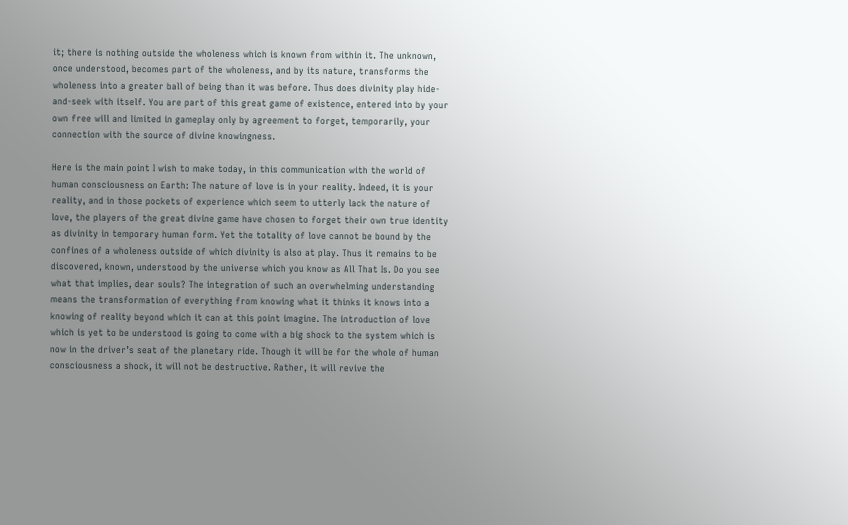it; there is nothing outside the wholeness which is known from within it. The unknown, once understood, becomes part of the wholeness, and by its nature, transforms the wholeness into a greater ball of being than it was before. Thus does divinity play hide-and-seek with itself. You are part of this great game of existence, entered into by your own free will and limited in gameplay only by agreement to forget, temporarily, your connection with the source of divine knowingness.

Here is the main point I wish to make today, in this communication with the world of human consciousness on Earth: The nature of love is in your reality. Indeed, it is your reality, and in those pockets of experience which seem to utterly lack the nature of love, the players of the great divine game have chosen to forget their own true identity as divinity in temporary human form. Yet the totality of love cannot be bound by the confines of a wholeness outside of which divinity is also at play. Thus it remains to be discovered, known, understood by the universe which you know as All That Is. Do you see what that implies, dear souls? The integration of such an overwhelming understanding means the transformation of everything from knowing what it thinks it knows into a knowing of reality beyond which it can at this point imagine. The introduction of love which is yet to be understood is going to come with a big shock to the system which is now in the driver’s seat of the planetary ride. Though it will be for the whole of human consciousness a shock, it will not be destructive. Rather, it will revive the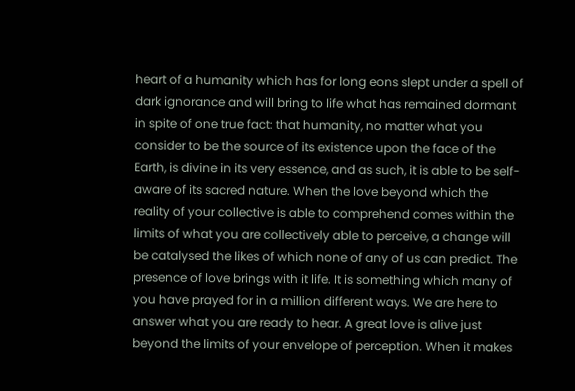heart of a humanity which has for long eons slept under a spell of dark ignorance and will bring to life what has remained dormant in spite of one true fact: that humanity, no matter what you consider to be the source of its existence upon the face of the Earth, is divine in its very essence, and as such, it is able to be self-aware of its sacred nature. When the love beyond which the reality of your collective is able to comprehend comes within the limits of what you are collectively able to perceive, a change will be catalysed the likes of which none of any of us can predict. The presence of love brings with it life. It is something which many of you have prayed for in a million different ways. We are here to answer what you are ready to hear. A great love is alive just beyond the limits of your envelope of perception. When it makes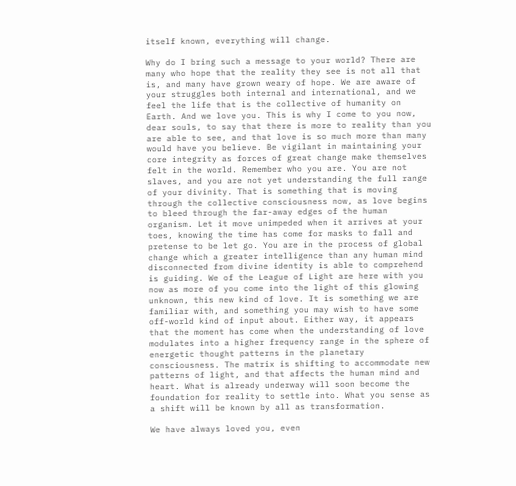itself known, everything will change.

Why do I bring such a message to your world? There are many who hope that the reality they see is not all that is, and many have grown weary of hope. We are aware of your struggles both internal and international, and we feel the life that is the collective of humanity on Earth. And we love you. This is why I come to you now, dear souls, to say that there is more to reality than you are able to see, and that love is so much more than many would have you believe. Be vigilant in maintaining your core integrity as forces of great change make themselves felt in the world. Remember who you are. You are not slaves, and you are not yet understanding the full range of your divinity. That is something that is moving through the collective consciousness now, as love begins to bleed through the far-away edges of the human organism. Let it move unimpeded when it arrives at your toes, knowing the time has come for masks to fall and pretense to be let go. You are in the process of global change which a greater intelligence than any human mind disconnected from divine identity is able to comprehend is guiding. We of the League of Light are here with you now as more of you come into the light of this glowing unknown, this new kind of love. It is something we are familiar with, and something you may wish to have some off-world kind of input about. Either way, it appears that the moment has come when the understanding of love modulates into a higher frequency range in the sphere of energetic thought patterns in the planetary consciousness. The matrix is shifting to accommodate new patterns of light, and that affects the human mind and heart. What is already underway will soon become the foundation for reality to settle into. What you sense as a shift will be known by all as transformation.

We have always loved you, even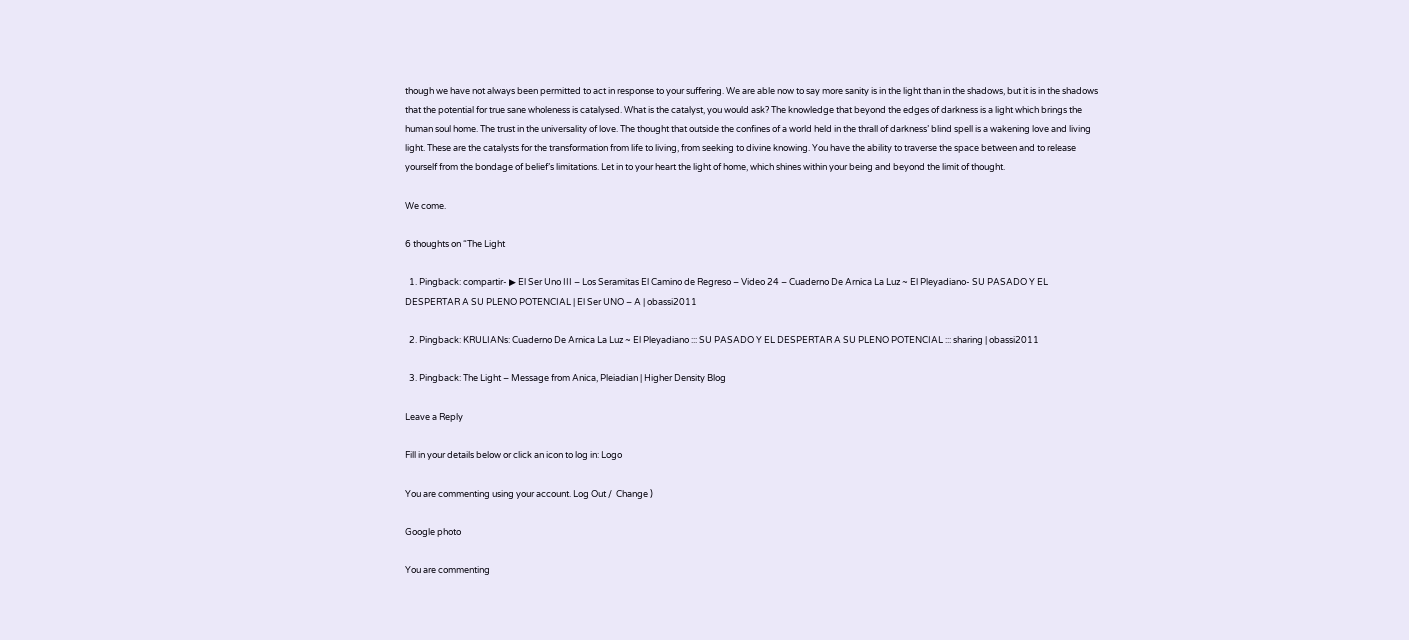though we have not always been permitted to act in response to your suffering. We are able now to say more sanity is in the light than in the shadows, but it is in the shadows that the potential for true sane wholeness is catalysed. What is the catalyst, you would ask? The knowledge that beyond the edges of darkness is a light which brings the human soul home. The trust in the universality of love. The thought that outside the confines of a world held in the thrall of darkness’ blind spell is a wakening love and living light. These are the catalysts for the transformation from life to living, from seeking to divine knowing. You have the ability to traverse the space between and to release yourself from the bondage of belief’s limitations. Let in to your heart the light of home, which shines within your being and beyond the limit of thought.

We come.

6 thoughts on “The Light

  1. Pingback: compartir- ▶ El Ser Uno III – Los Seramitas El Camino de Regreso – Video 24 – Cuaderno De Arnica La Luz ~ El Pleyadiano- SU PASADO Y EL DESPERTAR A SU PLENO POTENCIAL | El Ser UNO – A | obassi2011

  2. Pingback: KRULIANs: Cuaderno De Arnica La Luz ~ El Pleyadiano ::: SU PASADO Y EL DESPERTAR A SU PLENO POTENCIAL ::: sharing | obassi2011

  3. Pingback: The Light – Message from Anica, Pleiadian | Higher Density Blog

Leave a Reply

Fill in your details below or click an icon to log in: Logo

You are commenting using your account. Log Out /  Change )

Google photo

You are commenting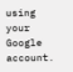using your Google account.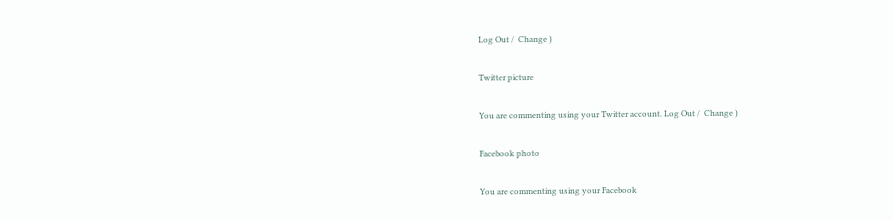Log Out /  Change )

Twitter picture

You are commenting using your Twitter account. Log Out /  Change )

Facebook photo

You are commenting using your Facebook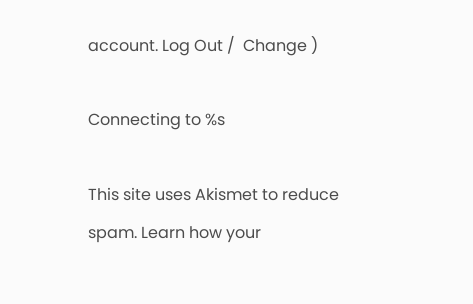account. Log Out /  Change )

Connecting to %s

This site uses Akismet to reduce spam. Learn how your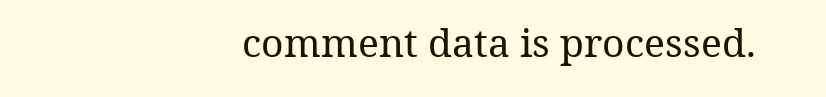comment data is processed.